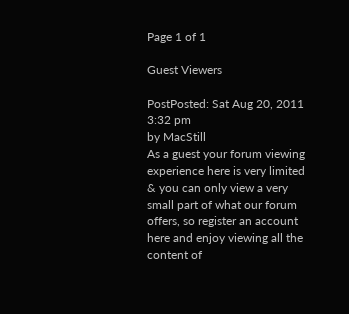Page 1 of 1

Guest Viewers

PostPosted: Sat Aug 20, 2011 3:32 pm
by MacStill
As a guest your forum viewing experience here is very limited & you can only view a very small part of what our forum offers, so register an account here and enjoy viewing all the content of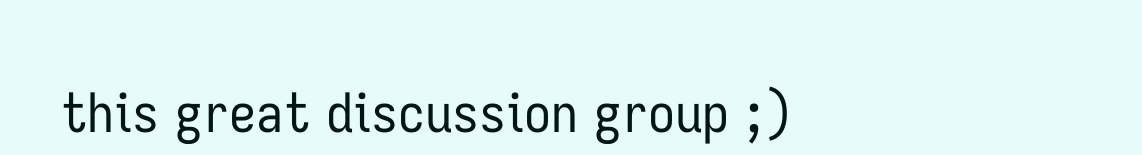this great discussion group ;)